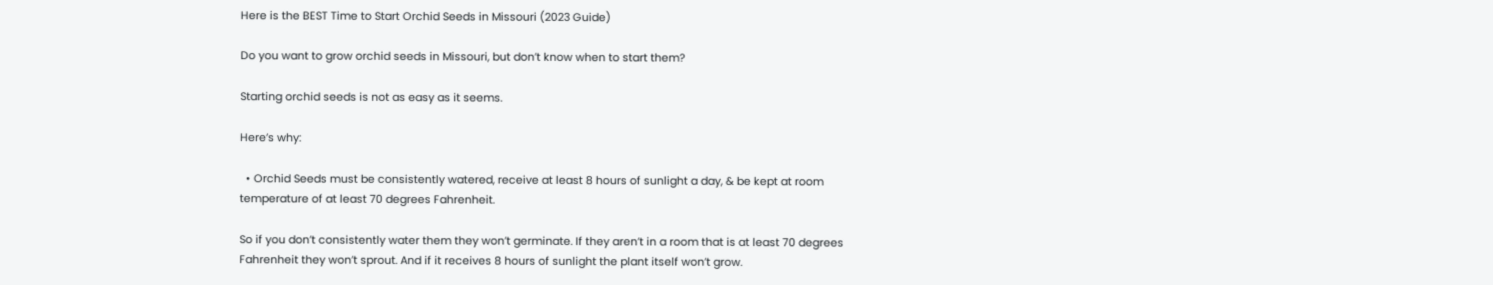Here is the BEST Time to Start Orchid Seeds in Missouri (2023 Guide)

Do you want to grow orchid seeds in Missouri, but don’t know when to start them?

Starting orchid seeds is not as easy as it seems.

Here’s why:

  • Orchid Seeds must be consistently watered, receive at least 8 hours of sunlight a day, & be kept at room temperature of at least 70 degrees Fahrenheit.

So if you don’t consistently water them they won’t germinate. If they aren’t in a room that is at least 70 degrees Fahrenheit they won’t sprout. And if it receives 8 hours of sunlight the plant itself won’t grow.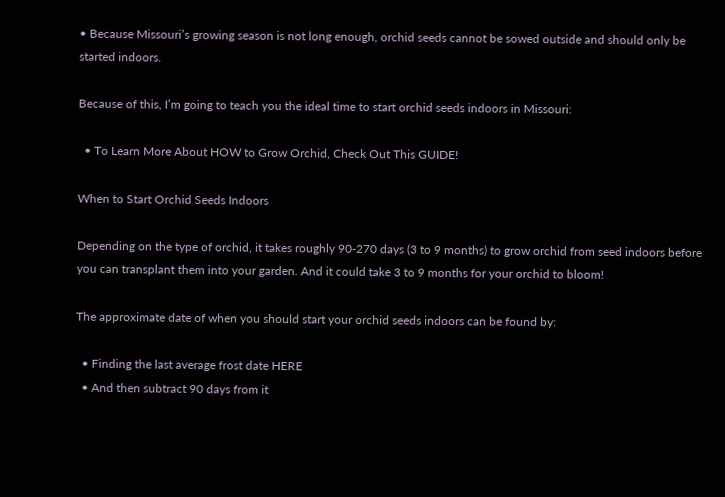• Because Missouri’s growing season is not long enough, orchid seeds cannot be sowed outside and should only be started indoors.

Because of this, I’m going to teach you the ideal time to start orchid seeds indoors in Missouri:

  • To Learn More About HOW to Grow Orchid, Check Out This GUIDE!

When to Start Orchid Seeds Indoors

Depending on the type of orchid, it takes roughly 90-270 days (3 to 9 months) to grow orchid from seed indoors before you can transplant them into your garden. And it could take 3 to 9 months for your orchid to bloom!

The approximate date of when you should start your orchid seeds indoors can be found by:

  • Finding the last average frost date HERE
  • And then subtract 90 days from it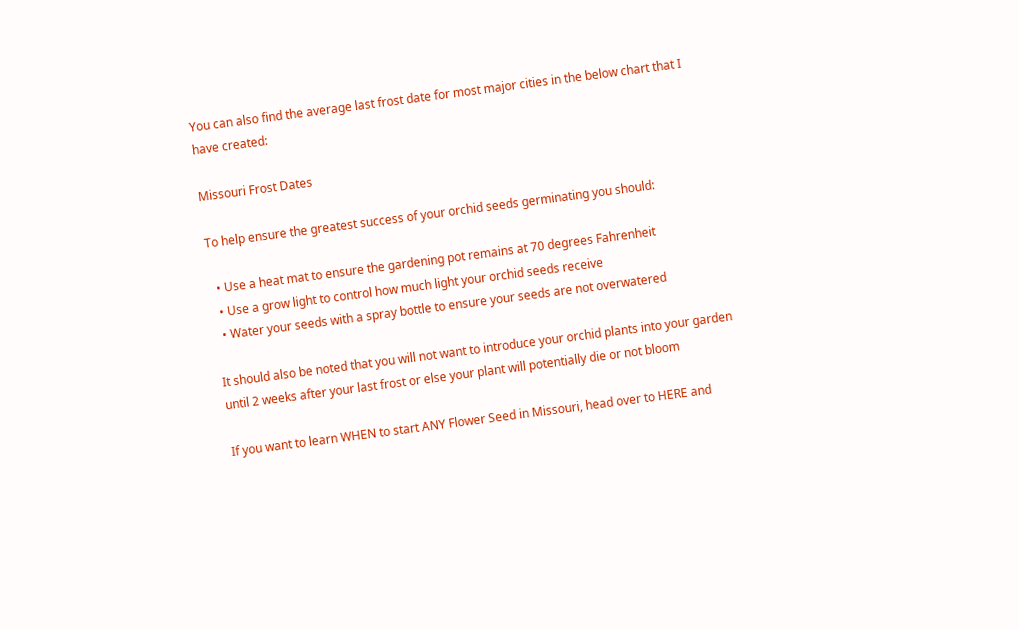You can also find the average last frost date for most major cities in the below chart that I have created:

Missouri Frost Dates

To help ensure the greatest success of your orchid seeds germinating you should:

  • Use a heat mat to ensure the gardening pot remains at 70 degrees Fahrenheit
  • Use a grow light to control how much light your orchid seeds receive
  • Water your seeds with a spray bottle to ensure your seeds are not overwatered

It should also be noted that you will not want to introduce your orchid plants into your garden until 2 weeks after your last frost or else your plant will potentially die or not bloom

If you want to learn WHEN to start ANY Flower Seed in Missouri, head over to HERE and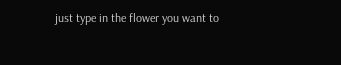just type in the flower you want to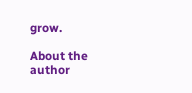grow.

About the author